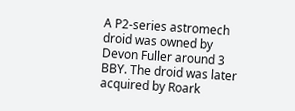A P2-series astromech droid was owned by Devon Fuller around 3 BBY. The droid was later acquired by Roark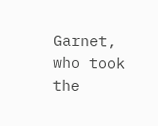Garnet, who took the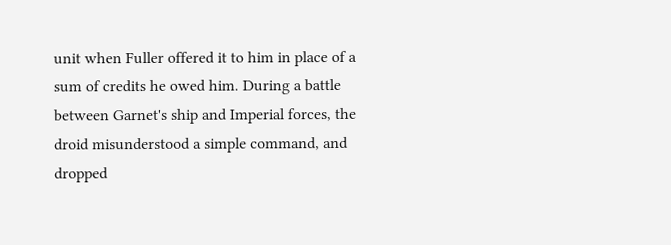unit when Fuller offered it to him in place of a sum of credits he owed him. During a battle between Garnet's ship and Imperial forces, the droid misunderstood a simple command, and dropped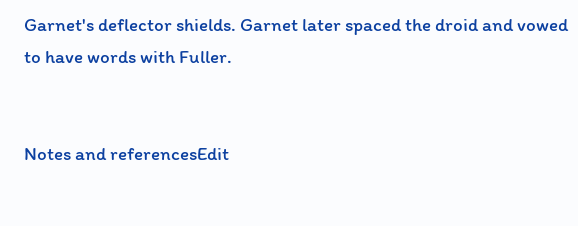Garnet's deflector shields. Garnet later spaced the droid and vowed to have words with Fuller.


Notes and referencesEdit